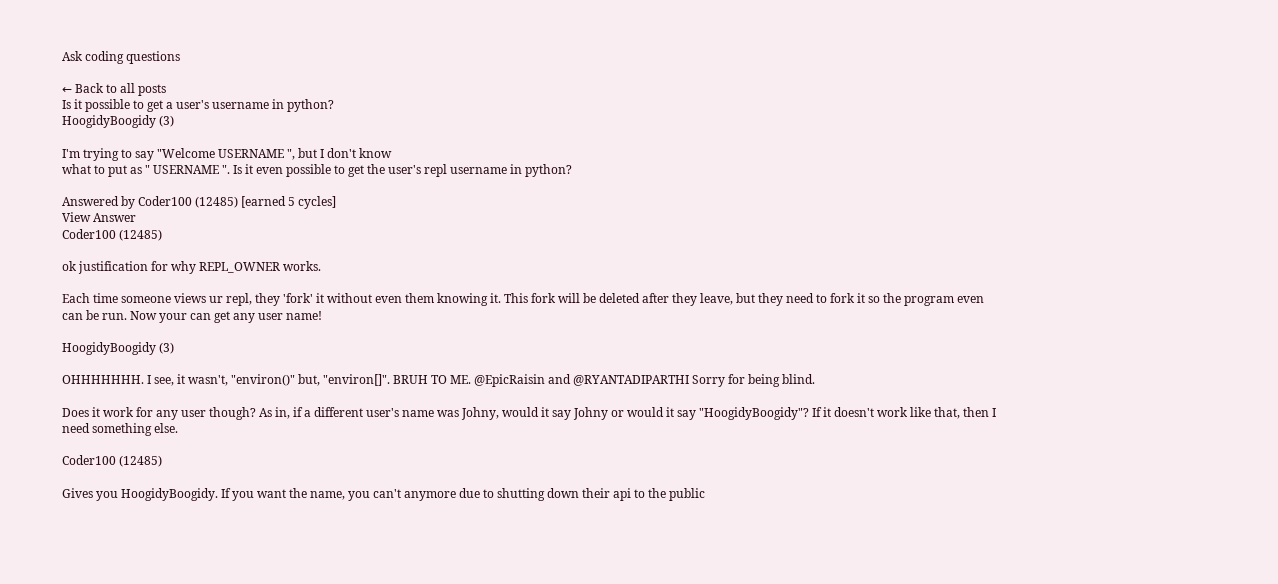Ask coding questions

← Back to all posts
Is it possible to get a user's username in python?
HoogidyBoogidy (3)

I'm trying to say "Welcome USERNAME ", but I don't know
what to put as " USERNAME ". Is it even possible to get the user's repl username in python?

Answered by Coder100 (12485) [earned 5 cycles]
View Answer
Coder100 (12485)

ok justification for why REPL_OWNER works.

Each time someone views ur repl, they 'fork' it without even them knowing it. This fork will be deleted after they leave, but they need to fork it so the program even can be run. Now your can get any user name!

HoogidyBoogidy (3)

OHHHHHHH. I see, it wasn't, "environ()" but, "environ[]". BRUH TO ME. @EpicRaisin and @RYANTADIPARTHI Sorry for being blind.

Does it work for any user though? As in, if a different user's name was Johny, would it say Johny or would it say "HoogidyBoogidy"? If it doesn't work like that, then I need something else.

Coder100 (12485)

Gives you HoogidyBoogidy. If you want the name, you can't anymore due to shutting down their api to the public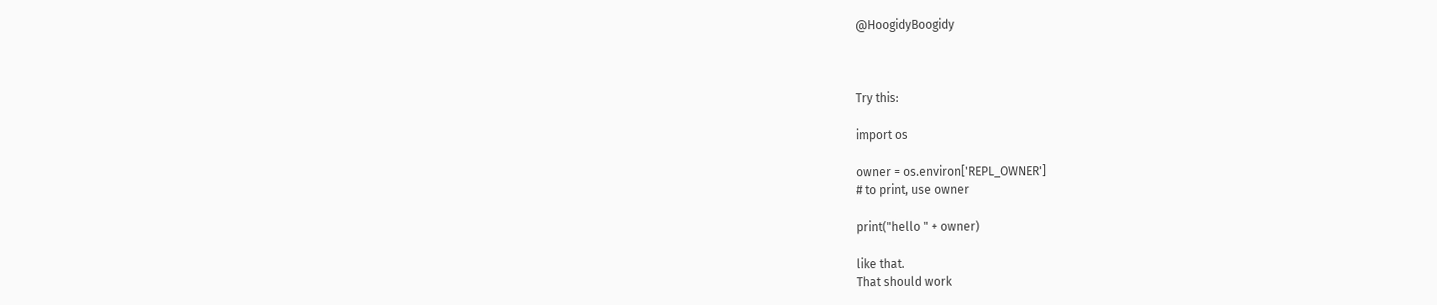@HoogidyBoogidy



Try this:

import os

owner = os.environ['REPL_OWNER']
# to print, use owner

print("hello " + owner)

like that.
That should work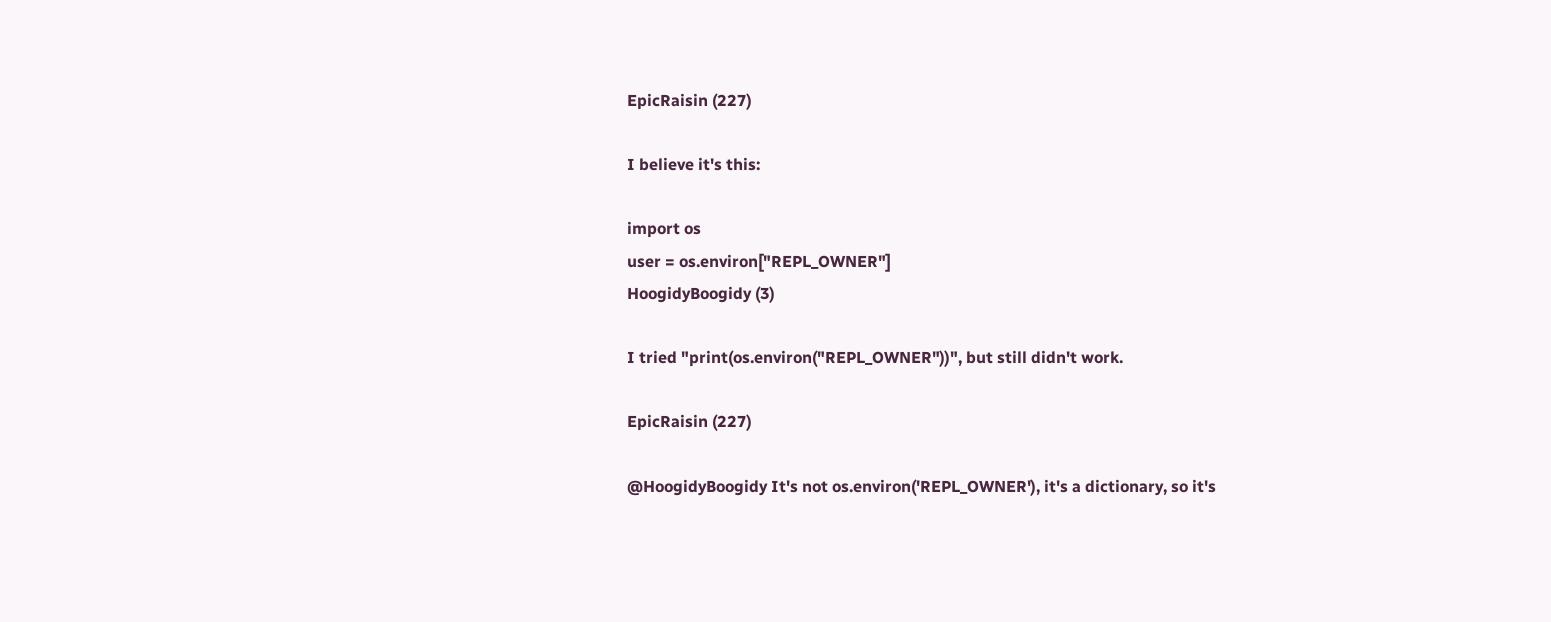EpicRaisin (227)

I believe it's this:

import os
user = os.environ["REPL_OWNER"]
HoogidyBoogidy (3)

I tried "print(os.environ("REPL_OWNER"))", but still didn't work.

EpicRaisin (227)

@HoogidyBoogidy It's not os.environ('REPL_OWNER'), it's a dictionary, so it's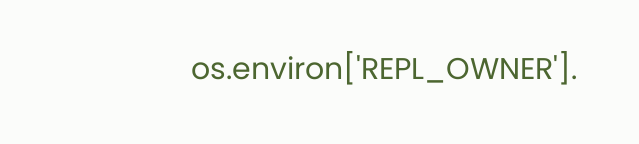os.environ['REPL_OWNER'].